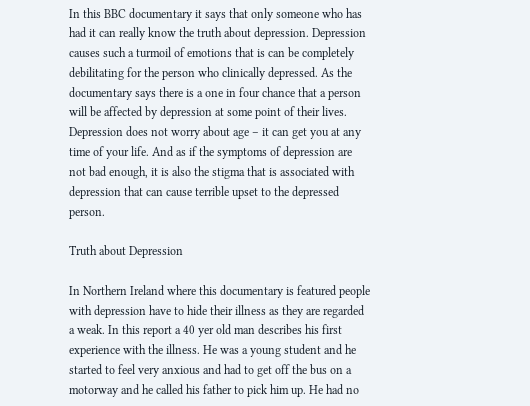In this BBC documentary it says that only someone who has had it can really know the truth about depression. Depression causes such a turmoil of emotions that is can be completely debilitating for the person who clinically depressed. As the documentary says there is a one in four chance that a person will be affected by depression at some point of their lives. Depression does not worry about age – it can get you at any time of your life. And as if the symptoms of depression are not bad enough, it is also the stigma that is associated with depression that can cause terrible upset to the depressed person.

Truth about Depression

In Northern Ireland where this documentary is featured people with depression have to hide their illness as they are regarded a weak. In this report a 40 yer old man describes his first experience with the illness. He was a young student and he started to feel very anxious and had to get off the bus on a motorway and he called his father to pick him up. He had no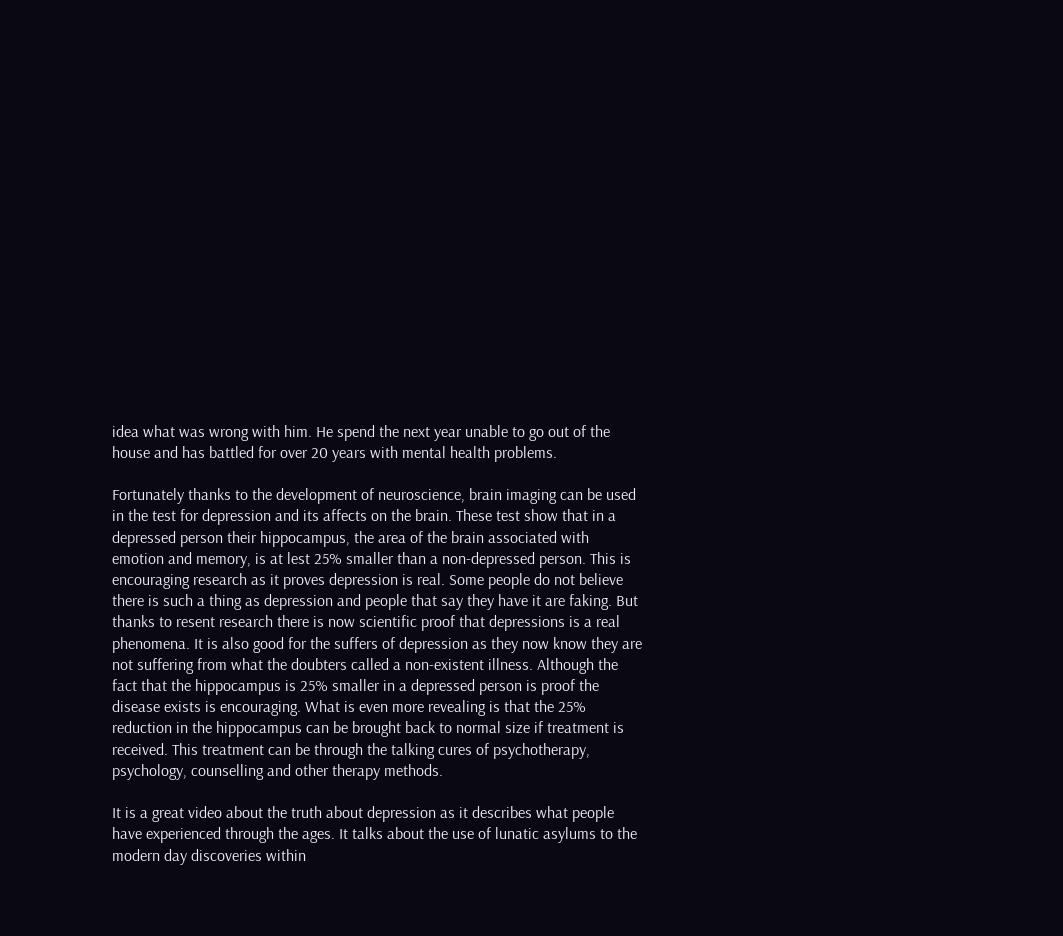idea what was wrong with him. He spend the next year unable to go out of the house and has battled for over 20 years with mental health problems.

Fortunately thanks to the development of neuroscience, brain imaging can be used in the test for depression and its affects on the brain. These test show that in a depressed person their hippocampus, the area of the brain associated with emotion and memory, is at lest 25% smaller than a non-depressed person. This is encouraging research as it proves depression is real. Some people do not believe there is such a thing as depression and people that say they have it are faking. But thanks to resent research there is now scientific proof that depressions is a real phenomena. It is also good for the suffers of depression as they now know they are not suffering from what the doubters called a non-existent illness. Although the fact that the hippocampus is 25% smaller in a depressed person is proof the disease exists is encouraging. What is even more revealing is that the 25% reduction in the hippocampus can be brought back to normal size if treatment is received. This treatment can be through the talking cures of psychotherapy, psychology, counselling and other therapy methods.

It is a great video about the truth about depression as it describes what people have experienced through the ages. It talks about the use of lunatic asylums to the modern day discoveries within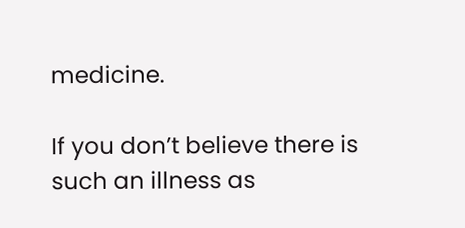medicine.

If you don’t believe there is such an illness as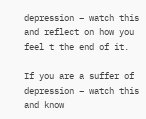depression – watch this and reflect on how you feel t the end of it.

If you are a suffer of depression – watch this and know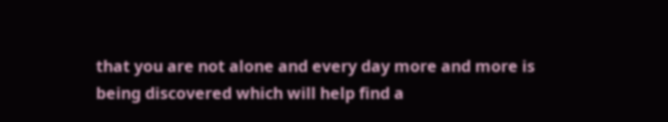that you are not alone and every day more and more is being discovered which will help find a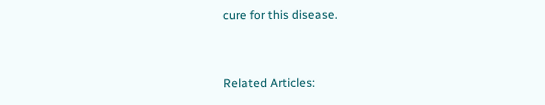cure for this disease.


Related Articles: